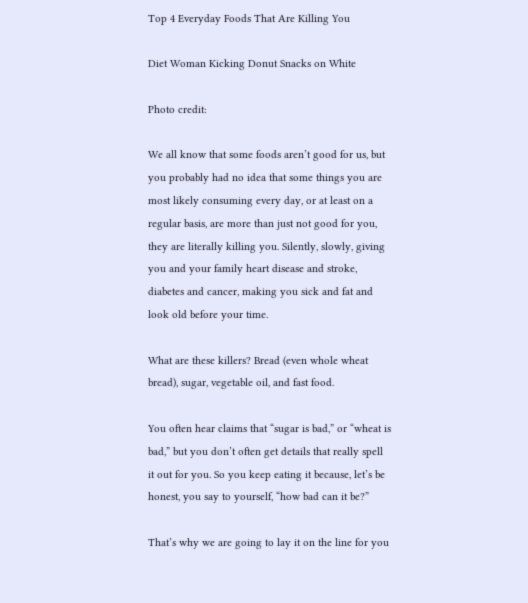Top 4 Everyday Foods That Are Killing You

Diet Woman Kicking Donut Snacks on White

Photo credit:

We all know that some foods aren’t good for us, but you probably had no idea that some things you are most likely consuming every day, or at least on a regular basis, are more than just not good for you, they are literally killing you. Silently, slowly, giving you and your family heart disease and stroke, diabetes and cancer, making you sick and fat and look old before your time.

What are these killers? Bread (even whole wheat bread), sugar, vegetable oil, and fast food.

You often hear claims that “sugar is bad,” or “wheat is bad,” but you don’t often get details that really spell it out for you. So you keep eating it because, let’s be honest, you say to yourself, “how bad can it be?”

That’s why we are going to lay it on the line for you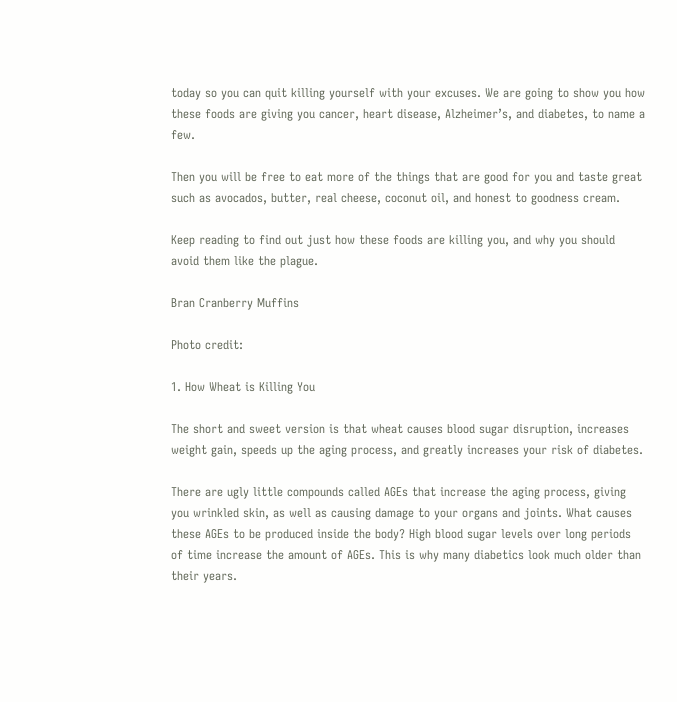today so you can quit killing yourself with your excuses. We are going to show you how these foods are giving you cancer, heart disease, Alzheimer’s, and diabetes, to name a few.

Then you will be free to eat more of the things that are good for you and taste great such as avocados, butter, real cheese, coconut oil, and honest to goodness cream.

Keep reading to find out just how these foods are killing you, and why you should avoid them like the plague.

Bran Cranberry Muffins

Photo credit:

1. How Wheat is Killing You

The short and sweet version is that wheat causes blood sugar disruption, increases weight gain, speeds up the aging process, and greatly increases your risk of diabetes.

There are ugly little compounds called AGEs that increase the aging process, giving you wrinkled skin, as well as causing damage to your organs and joints. What causes these AGEs to be produced inside the body? High blood sugar levels over long periods of time increase the amount of AGEs. This is why many diabetics look much older than their years.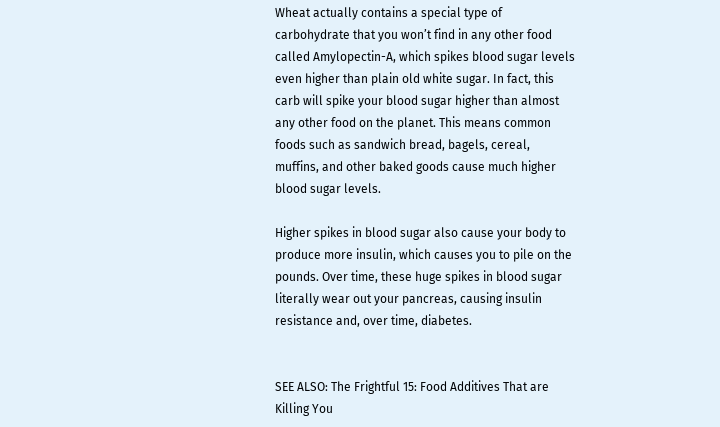Wheat actually contains a special type of carbohydrate that you won’t find in any other food called Amylopectin-A, which spikes blood sugar levels even higher than plain old white sugar. In fact, this carb will spike your blood sugar higher than almost any other food on the planet. This means common foods such as sandwich bread, bagels, cereal, muffins, and other baked goods cause much higher blood sugar levels.

Higher spikes in blood sugar also cause your body to produce more insulin, which causes you to pile on the pounds. Over time, these huge spikes in blood sugar literally wear out your pancreas, causing insulin resistance and, over time, diabetes.


SEE ALSO: The Frightful 15: Food Additives That are Killing You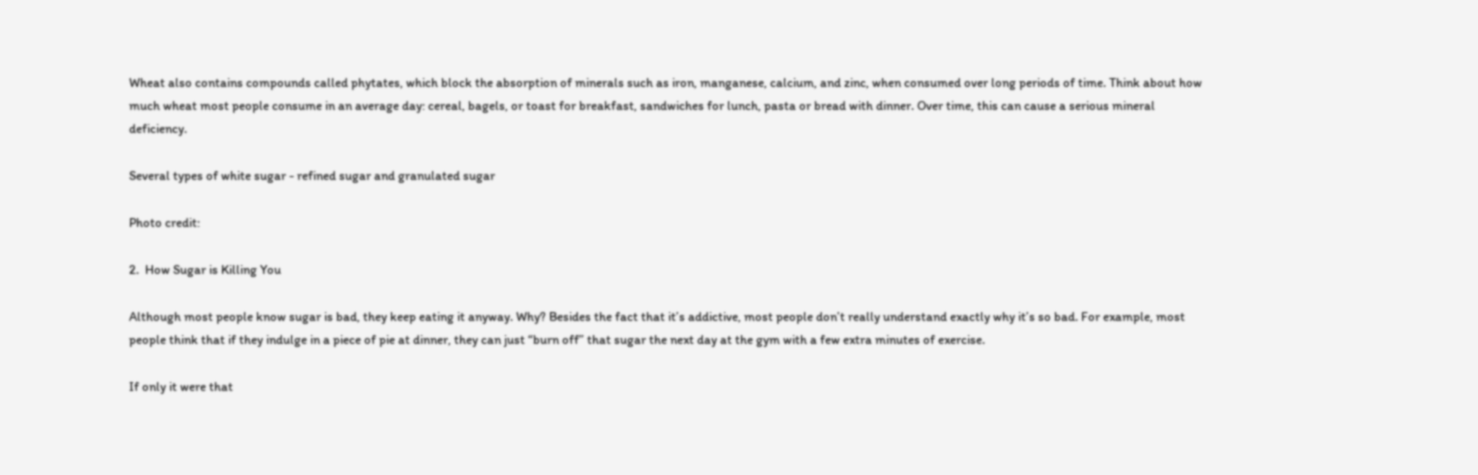Wheat also contains compounds called phytates, which block the absorption of minerals such as iron, manganese, calcium, and zinc, when consumed over long periods of time. Think about how much wheat most people consume in an average day: cereal, bagels, or toast for breakfast, sandwiches for lunch, pasta or bread with dinner. Over time, this can cause a serious mineral deficiency.

Several types of white sugar - refined sugar and granulated sugar

Photo credit:

2.  How Sugar is Killing You

Although most people know sugar is bad, they keep eating it anyway. Why? Besides the fact that it’s addictive, most people don’t really understand exactly why it’s so bad. For example, most people think that if they indulge in a piece of pie at dinner, they can just “burn off” that sugar the next day at the gym with a few extra minutes of exercise.

If only it were that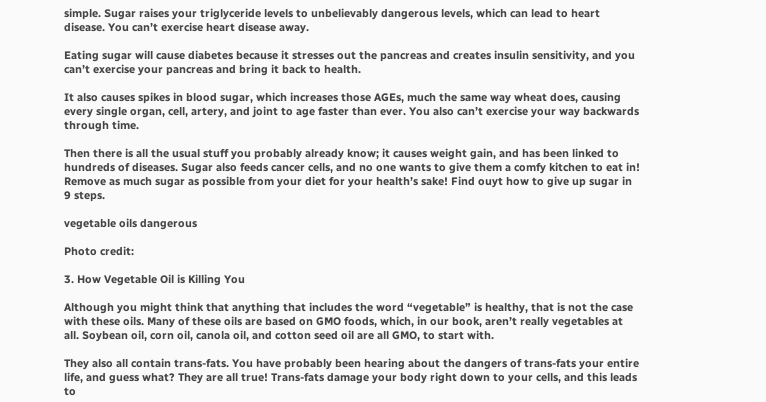simple. Sugar raises your triglyceride levels to unbelievably dangerous levels, which can lead to heart disease. You can’t exercise heart disease away.

Eating sugar will cause diabetes because it stresses out the pancreas and creates insulin sensitivity, and you can’t exercise your pancreas and bring it back to health.

It also causes spikes in blood sugar, which increases those AGEs, much the same way wheat does, causing every single organ, cell, artery, and joint to age faster than ever. You also can’t exercise your way backwards through time.

Then there is all the usual stuff you probably already know; it causes weight gain, and has been linked to hundreds of diseases. Sugar also feeds cancer cells, and no one wants to give them a comfy kitchen to eat in! Remove as much sugar as possible from your diet for your health’s sake! Find ouyt how to give up sugar in 9 steps.

vegetable oils dangerous

Photo credit:

3. How Vegetable Oil is Killing You

Although you might think that anything that includes the word “vegetable” is healthy, that is not the case with these oils. Many of these oils are based on GMO foods, which, in our book, aren’t really vegetables at all. Soybean oil, corn oil, canola oil, and cotton seed oil are all GMO, to start with.

They also all contain trans-fats. You have probably been hearing about the dangers of trans-fats your entire life, and guess what? They are all true! Trans-fats damage your body right down to your cells, and this leads to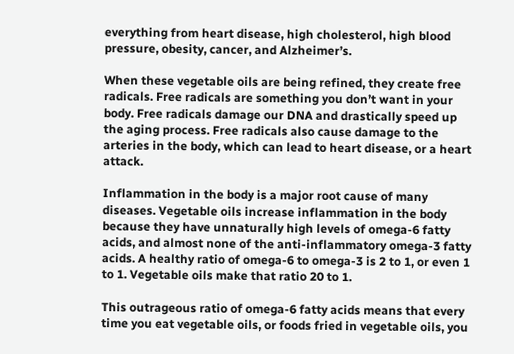everything from heart disease, high cholesterol, high blood pressure, obesity, cancer, and Alzheimer’s.

When these vegetable oils are being refined, they create free radicals. Free radicals are something you don’t want in your body. Free radicals damage our DNA and drastically speed up the aging process. Free radicals also cause damage to the arteries in the body, which can lead to heart disease, or a heart attack.

Inflammation in the body is a major root cause of many diseases. Vegetable oils increase inflammation in the body because they have unnaturally high levels of omega-6 fatty acids, and almost none of the anti-inflammatory omega-3 fatty acids. A healthy ratio of omega-6 to omega-3 is 2 to 1, or even 1 to 1. Vegetable oils make that ratio 20 to 1.

This outrageous ratio of omega-6 fatty acids means that every time you eat vegetable oils, or foods fried in vegetable oils, you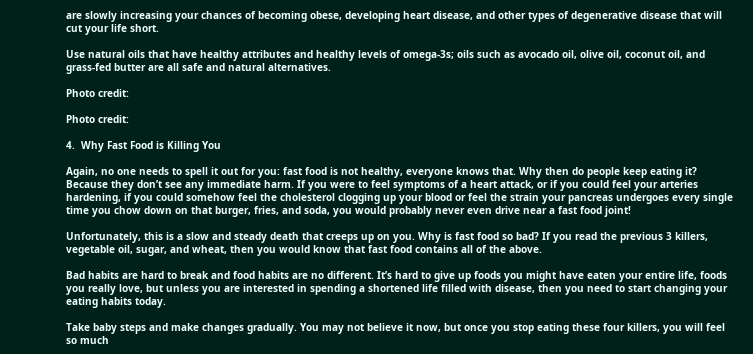are slowly increasing your chances of becoming obese, developing heart disease, and other types of degenerative disease that will cut your life short.

Use natural oils that have healthy attributes and healthy levels of omega-3s; oils such as avocado oil, olive oil, coconut oil, and grass-fed butter are all safe and natural alternatives.

Photo credit:

Photo credit:

4.  Why Fast Food is Killing You

Again, no one needs to spell it out for you: fast food is not healthy, everyone knows that. Why then do people keep eating it? Because they don’t see any immediate harm. If you were to feel symptoms of a heart attack, or if you could feel your arteries hardening, if you could somehow feel the cholesterol clogging up your blood or feel the strain your pancreas undergoes every single time you chow down on that burger, fries, and soda, you would probably never even drive near a fast food joint!

Unfortunately, this is a slow and steady death that creeps up on you. Why is fast food so bad? If you read the previous 3 killers, vegetable oil, sugar, and wheat, then you would know that fast food contains all of the above.

Bad habits are hard to break and food habits are no different. It’s hard to give up foods you might have eaten your entire life, foods you really love, but unless you are interested in spending a shortened life filled with disease, then you need to start changing your eating habits today.

Take baby steps and make changes gradually. You may not believe it now, but once you stop eating these four killers, you will feel so much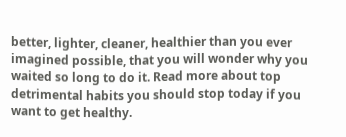better, lighter, cleaner, healthier than you ever imagined possible, that you will wonder why you waited so long to do it. Read more about top detrimental habits you should stop today if you want to get healthy.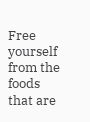Free yourself from the foods that are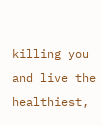killing you and live the healthiest,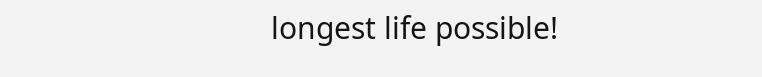longest life possible!